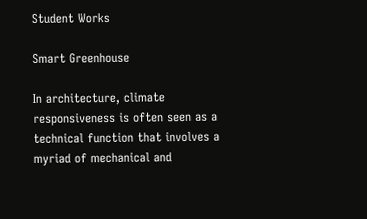Student Works

Smart Greenhouse

In architecture, climate responsiveness is often seen as a technical function that involves a myriad of mechanical and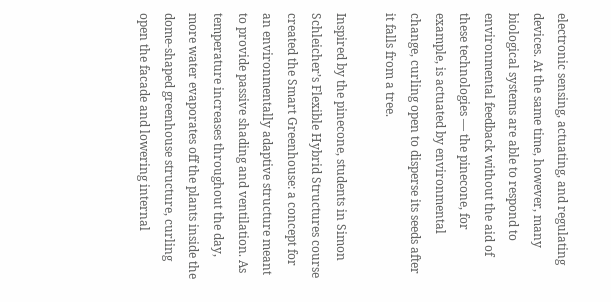electronic sensing, actuating, and regulating devices. At the same time, however, many biological systems are able to respond to environmental feedback without the aid of these technologies — the pinecone, for example, is actuated by environmental change, curling open to disperse its seeds after it falls from a tree.

Inspired by the pinecone, students in Simon Schleicher’s Flexible Hybrid Structures course created the Smart Greenhouse: a concept for an environmentally adaptive structure meant to provide passive shading and ventilation. As temperature increases throughout the day, more water evaporates off the plants inside the dome-shaped greenhouse structure, curling open the facade and lowering internal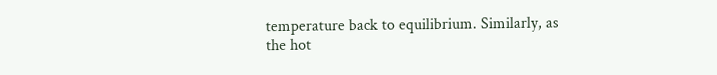temperature back to equilibrium. Similarly, as the hot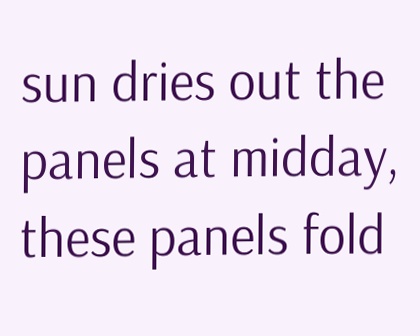sun dries out the panels at midday, these panels fold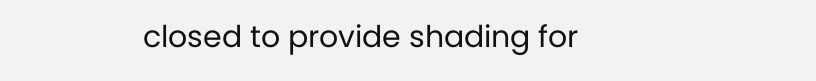closed to provide shading for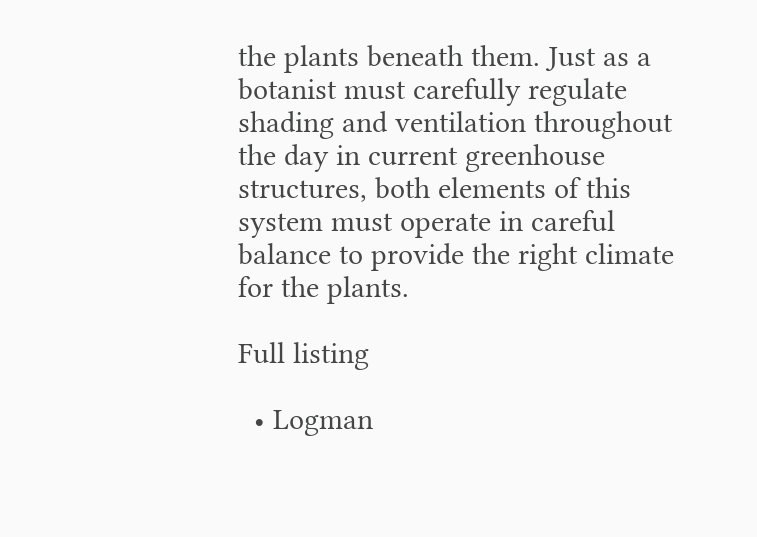the plants beneath them. Just as a botanist must carefully regulate shading and ventilation throughout the day in current greenhouse structures, both elements of this system must operate in careful balance to provide the right climate for the plants.

Full listing

  • Logman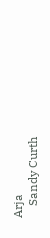Arja
    Sandy Curth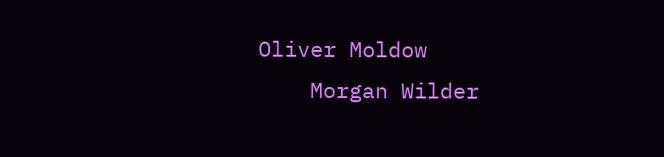Oliver Moldow
    Morgan Wilder